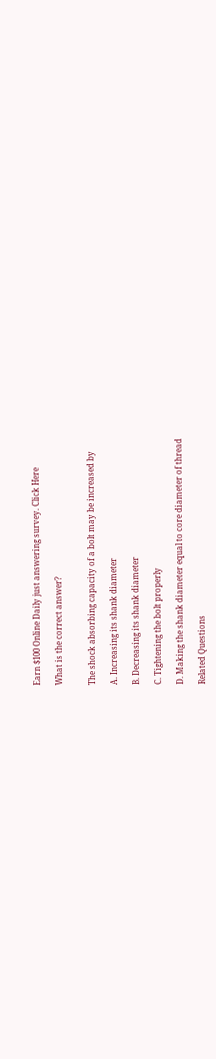Earn $100 Online Daily just answering survey. Click Here

What is the correct answer?


The shock absorbing capacity of a bolt may be increased by

A. Increasing its shank diameter

B. Decreasing its shank diameter

C. Tightening the bolt properly

D. Making the shank diameter equal to core diameter of thread

Related Questions